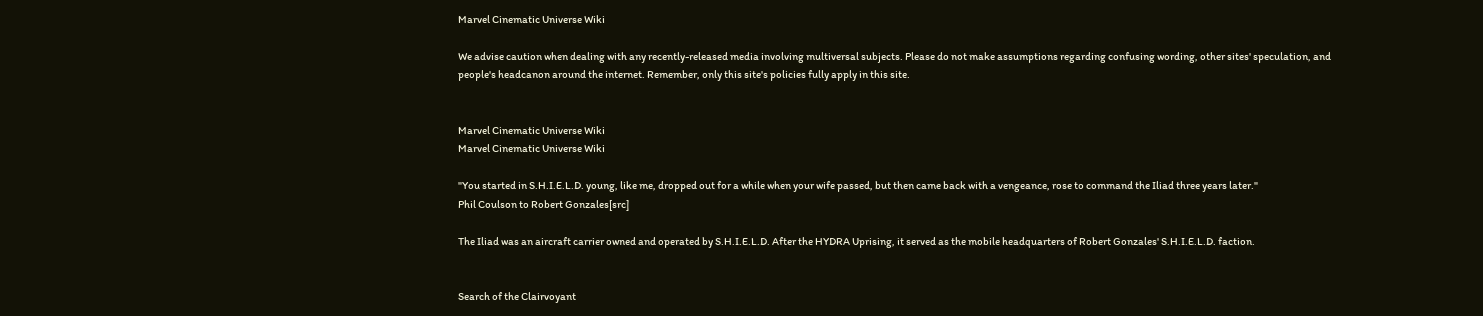Marvel Cinematic Universe Wiki

We advise caution when dealing with any recently-released media involving multiversal subjects. Please do not make assumptions regarding confusing wording, other sites' speculation, and people's headcanon around the internet. Remember, only this site's policies fully apply in this site.


Marvel Cinematic Universe Wiki
Marvel Cinematic Universe Wiki

"You started in S.H.I.E.L.D. young, like me, dropped out for a while when your wife passed, but then came back with a vengeance, rose to command the Iliad three years later."
Phil Coulson to Robert Gonzales[src]

The Iliad was an aircraft carrier owned and operated by S.H.I.E.L.D. After the HYDRA Uprising, it served as the mobile headquarters of Robert Gonzales' S.H.I.E.L.D. faction.


Search of the Clairvoyant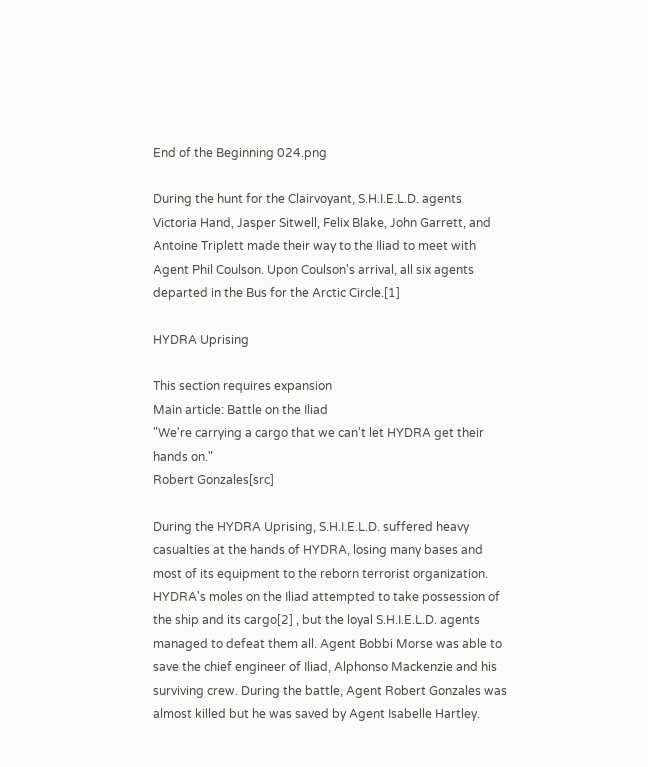End of the Beginning 024.png

During the hunt for the Clairvoyant, S.H.I.E.L.D. agents Victoria Hand, Jasper Sitwell, Felix Blake, John Garrett, and Antoine Triplett made their way to the Iliad to meet with Agent Phil Coulson. Upon Coulson's arrival, all six agents departed in the Bus for the Arctic Circle.[1]

HYDRA Uprising

This section requires expansion
Main article: Battle on the Iliad
"We're carrying a cargo that we can't let HYDRA get their hands on."
Robert Gonzales[src]

During the HYDRA Uprising, S.H.I.E.L.D. suffered heavy casualties at the hands of HYDRA, losing many bases and most of its equipment to the reborn terrorist organization. HYDRA's moles on the Iliad attempted to take possession of the ship and its cargo[2] , but the loyal S.H.I.E.L.D. agents managed to defeat them all. Agent Bobbi Morse was able to save the chief engineer of Iliad, Alphonso Mackenzie and his surviving crew. During the battle, Agent Robert Gonzales was almost killed but he was saved by Agent Isabelle Hartley.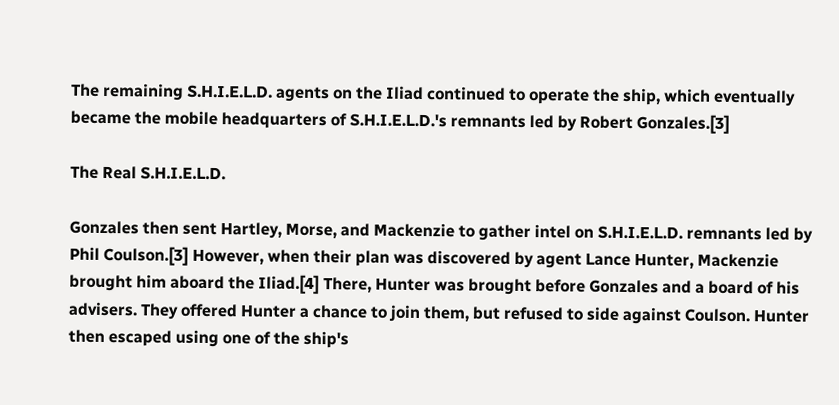The remaining S.H.I.E.L.D. agents on the Iliad continued to operate the ship, which eventually became the mobile headquarters of S.H.I.E.L.D.'s remnants led by Robert Gonzales.[3]

The Real S.H.I.E.L.D.

Gonzales then sent Hartley, Morse, and Mackenzie to gather intel on S.H.I.E.L.D. remnants led by Phil Coulson.[3] However, when their plan was discovered by agent Lance Hunter, Mackenzie brought him aboard the Iliad.[4] There, Hunter was brought before Gonzales and a board of his advisers. They offered Hunter a chance to join them, but refused to side against Coulson. Hunter then escaped using one of the ship's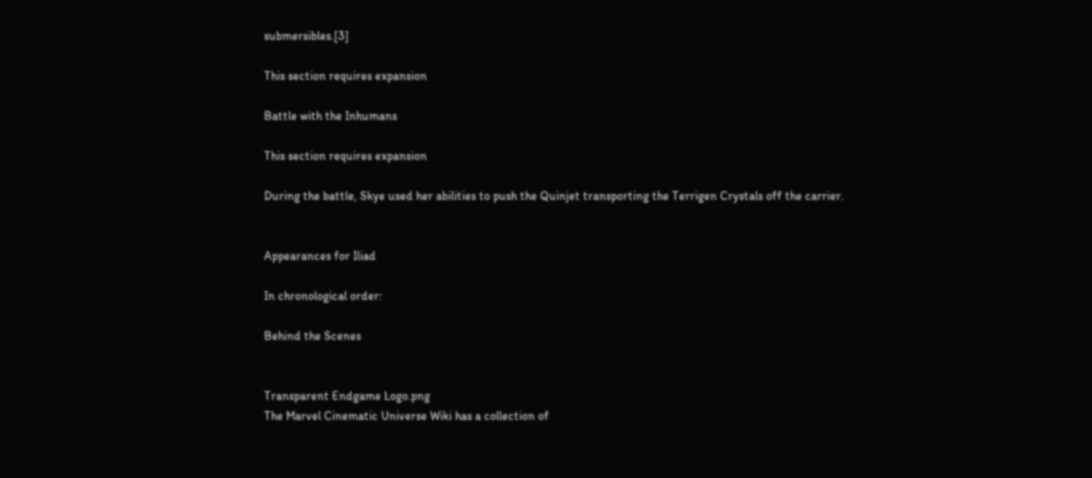submersibles.[3]

This section requires expansion

Battle with the Inhumans

This section requires expansion

During the battle, Skye used her abilities to push the Quinjet transporting the Terrigen Crystals off the carrier.


Appearances for Iliad

In chronological order:

Behind the Scenes


Transparent Endgame Logo.png
The Marvel Cinematic Universe Wiki has a collection of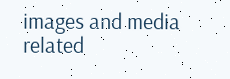images and media related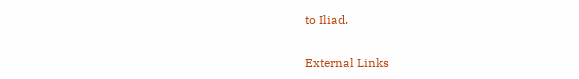to Iliad.

External Links